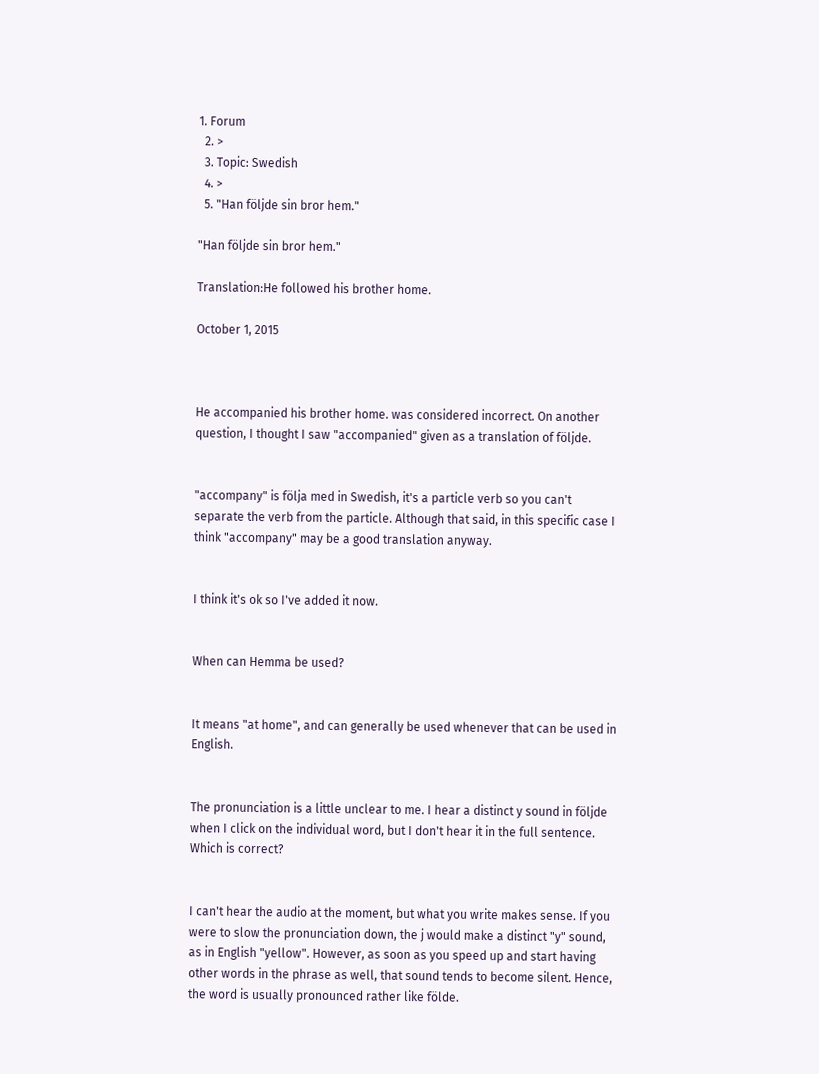1. Forum
  2. >
  3. Topic: Swedish
  4. >
  5. "Han följde sin bror hem."

"Han följde sin bror hem."

Translation:He followed his brother home.

October 1, 2015



He accompanied his brother home. was considered incorrect. On another question, I thought I saw "accompanied" given as a translation of följde.


"accompany" is följa med in Swedish, it's a particle verb so you can't separate the verb from the particle. Although that said, in this specific case I think "accompany" may be a good translation anyway.


I think it's ok so I've added it now.


When can Hemma be used?


It means "at home", and can generally be used whenever that can be used in English.


The pronunciation is a little unclear to me. I hear a distinct y sound in följde when I click on the individual word, but I don't hear it in the full sentence. Which is correct?


I can't hear the audio at the moment, but what you write makes sense. If you were to slow the pronunciation down, the j would make a distinct "y" sound, as in English "yellow". However, as soon as you speed up and start having other words in the phrase as well, that sound tends to become silent. Hence, the word is usually pronounced rather like földe.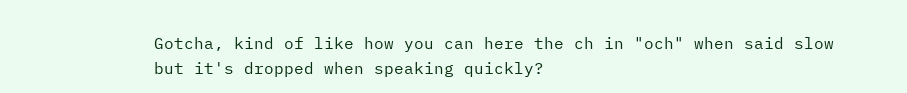Gotcha, kind of like how you can here the ch in "och" when said slow but it's dropped when speaking quickly?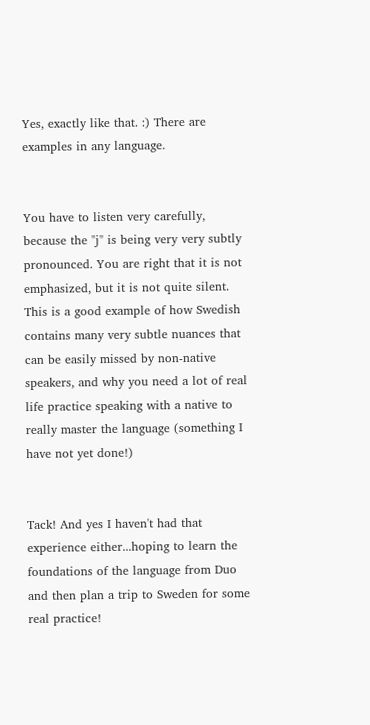Yes, exactly like that. :) There are examples in any language.


You have to listen very carefully, because the "j" is being very very subtly pronounced. You are right that it is not emphasized, but it is not quite silent. This is a good example of how Swedish contains many very subtle nuances that can be easily missed by non-native speakers, and why you need a lot of real life practice speaking with a native to really master the language (something I have not yet done!)


Tack! And yes I haven't had that experience either...hoping to learn the foundations of the language from Duo and then plan a trip to Sweden for some real practice!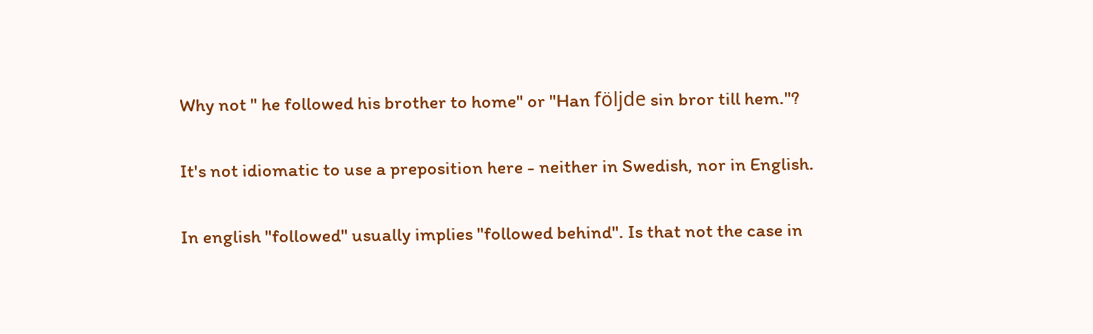Why not " he followed his brother to home" or "Han följde sin bror till hem."?


It's not idiomatic to use a preposition here - neither in Swedish, nor in English.


In english "followed" usually implies "followed behind". Is that not the case in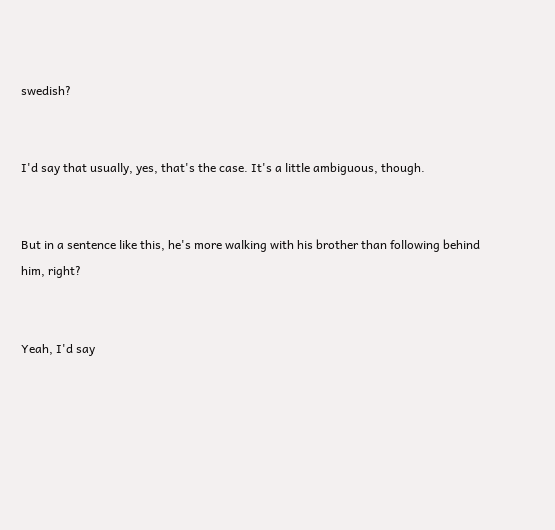swedish?


I'd say that usually, yes, that's the case. It's a little ambiguous, though.


But in a sentence like this, he's more walking with his brother than following behind him, right?


Yeah, I'd say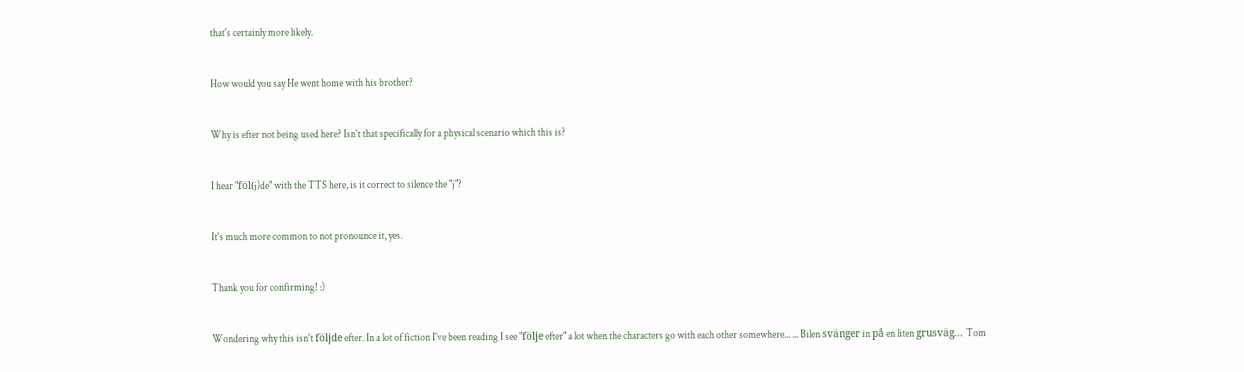that's certainly more likely.


How would you say He went home with his brother?


Why is efter not being used here? Isn't that specifically for a physical scenario which this is?


I hear "föl(j)de" with the TTS here, is it correct to silence the "j"?


It's much more common to not pronounce it, yes.


Thank you for confirming! :)


Wondering why this isn't följde efter. In a lot of fiction I've been reading I see "följe efter" a lot when the characters go with each other somewhere... ... Bilen svänger in på en liten grusväg... Tom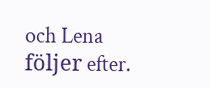och Lena följer efter.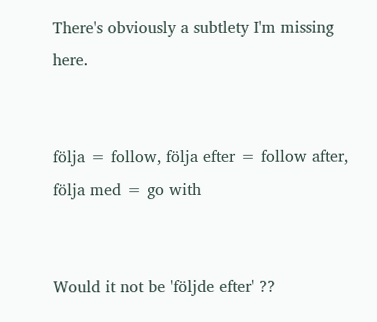There's obviously a subtlety I'm missing here.


följa = follow, följa efter = follow after, följa med = go with


Would it not be 'följde efter' ??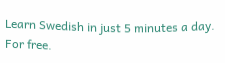Learn Swedish in just 5 minutes a day. For free.